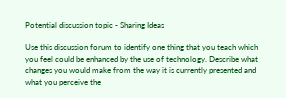Potential discussion topic - Sharing Ideas

Use this discussion forum to identify one thing that you teach which you feel could be enhanced by the use of technology. Describe what changes you would make from the way it is currently presented and what you perceive the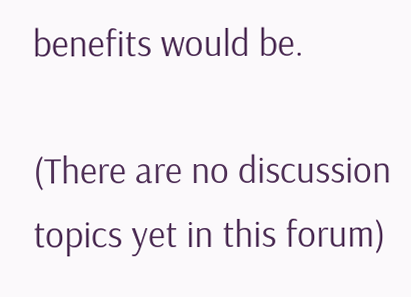benefits would be.

(There are no discussion topics yet in this forum)